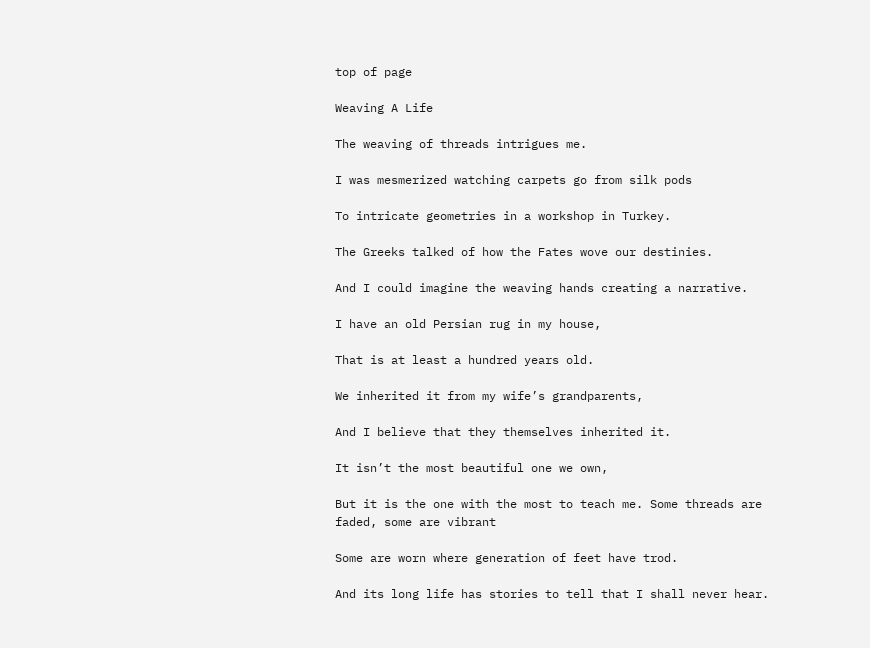top of page

Weaving A Life

The weaving of threads intrigues me.

I was mesmerized watching carpets go from silk pods

To intricate geometries in a workshop in Turkey.

The Greeks talked of how the Fates wove our destinies.

And I could imagine the weaving hands creating a narrative.

I have an old Persian rug in my house,

That is at least a hundred years old.

We inherited it from my wife’s grandparents,

And I believe that they themselves inherited it.

It isn’t the most beautiful one we own,

But it is the one with the most to teach me. Some threads are faded, some are vibrant

Some are worn where generation of feet have trod.

And its long life has stories to tell that I shall never hear.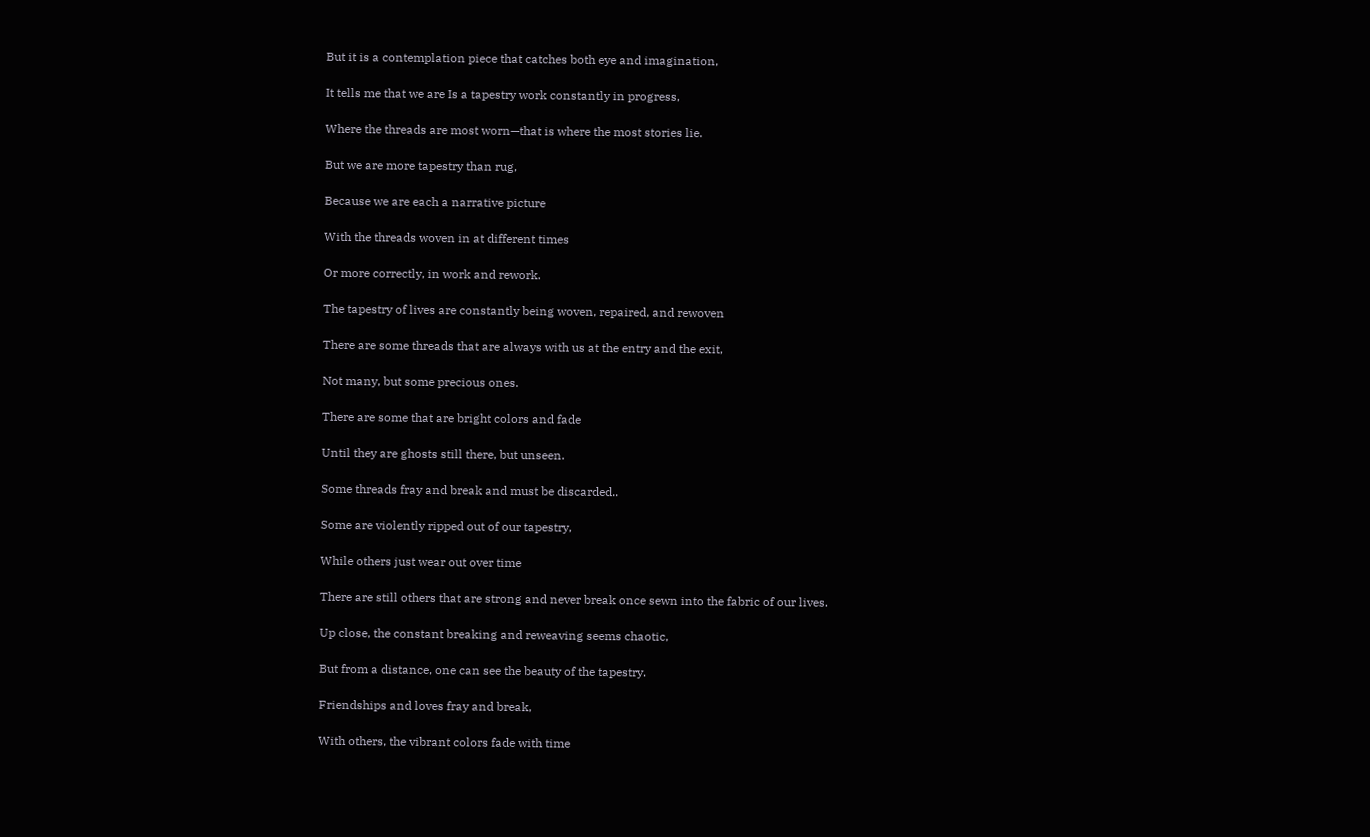But it is a contemplation piece that catches both eye and imagination,

It tells me that we are Is a tapestry work constantly in progress,

Where the threads are most worn—that is where the most stories lie.

But we are more tapestry than rug,

Because we are each a narrative picture

With the threads woven in at different times

Or more correctly, in work and rework.

The tapestry of lives are constantly being woven, repaired, and rewoven

There are some threads that are always with us at the entry and the exit,

Not many, but some precious ones.

There are some that are bright colors and fade

Until they are ghosts still there, but unseen.

Some threads fray and break and must be discarded..

Some are violently ripped out of our tapestry,

While others just wear out over time

There are still others that are strong and never break once sewn into the fabric of our lives.

Up close, the constant breaking and reweaving seems chaotic,

But from a distance, one can see the beauty of the tapestry.

Friendships and loves fray and break,

With others, the vibrant colors fade with time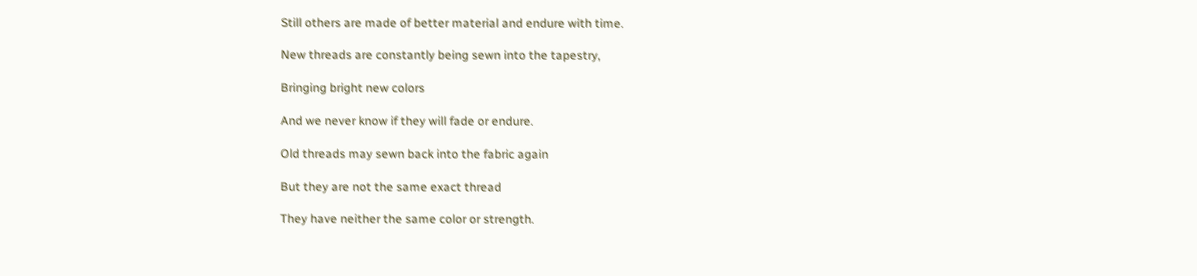Still others are made of better material and endure with time.

New threads are constantly being sewn into the tapestry,

Bringing bright new colors

And we never know if they will fade or endure.

Old threads may sewn back into the fabric again

But they are not the same exact thread

They have neither the same color or strength.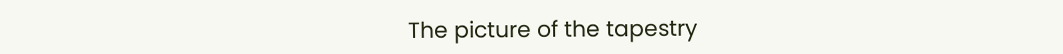The picture of the tapestry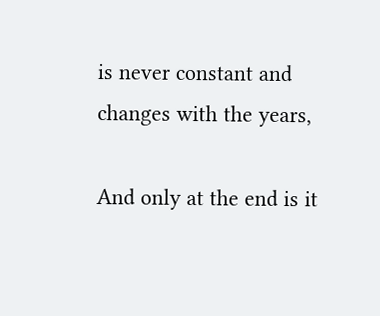is never constant and changes with the years,

And only at the end is it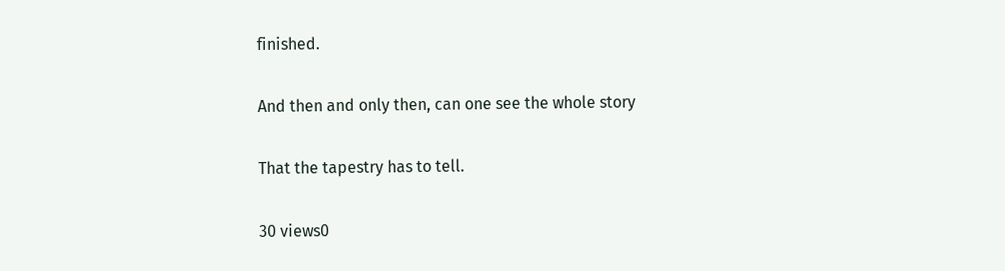finished.

And then and only then, can one see the whole story

That the tapestry has to tell.

30 views0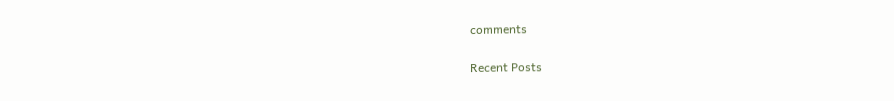comments

Recent Posts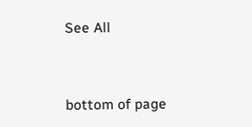See All


bottom of page